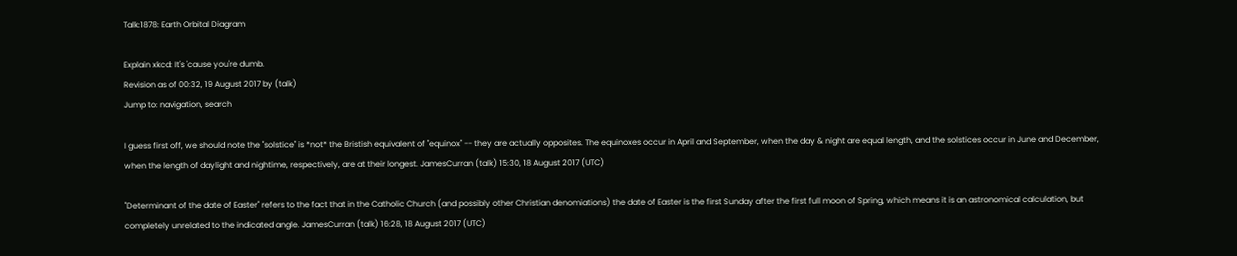Talk:1878: Earth Orbital Diagram

Explain xkcd: It's 'cause you're dumb.
Revision as of 00:32, 19 August 2017 by (talk)
Jump to: navigation, search

I guess first off, we should note the "solstice" is *not* the Bristish equivalent of "equinox" -- they are actually opposites. The equinoxes occur in April and September, when the day & night are equal length, and the solstices occur in June and December, when the length of daylight and nightime, respectively, are at their longest. JamesCurran (talk) 15:30, 18 August 2017 (UTC)

"Determinant of the date of Easter" refers to the fact that in the Catholic Church (and possibly other Christian denomiations) the date of Easter is the first Sunday after the first full moon of Spring, which means it is an astronomical calculation, but completely unrelated to the indicated angle. JamesCurran (talk) 16:28, 18 August 2017 (UTC)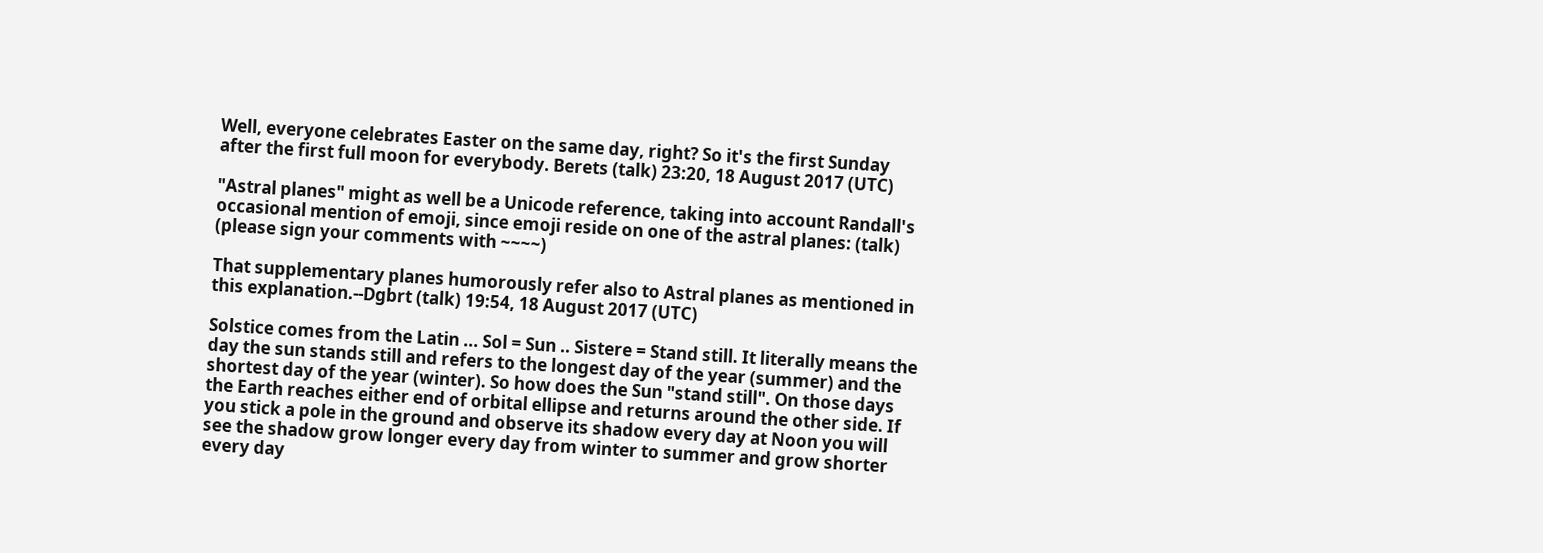Well, everyone celebrates Easter on the same day, right? So it's the first Sunday after the first full moon for everybody. Berets (talk) 23:20, 18 August 2017 (UTC)

"Astral planes" might as well be a Unicode reference, taking into account Randall's occasional mention of emoji, since emoji reside on one of the astral planes: (talk) (please sign your comments with ~~~~)

That supplementary planes humorously refer also to Astral planes as mentioned in this explanation.--Dgbrt (talk) 19:54, 18 August 2017 (UTC)

Solstice comes from the Latin ... Sol = Sun .. Sistere = Stand still. It literally means the day the sun stands still and refers to the longest day of the year (summer) and the shortest day of the year (winter). So how does the Sun "stand still". On those days the Earth reaches either end of orbital ellipse and returns around the other side. If you stick a pole in the ground and observe its shadow every day at Noon you will see the shadow grow longer every day from winter to summer and grow shorter every day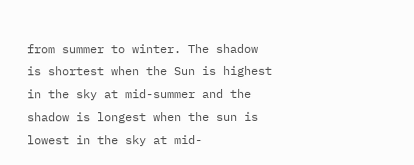from summer to winter. The shadow is shortest when the Sun is highest in the sky at mid-summer and the shadow is longest when the sun is lowest in the sky at mid-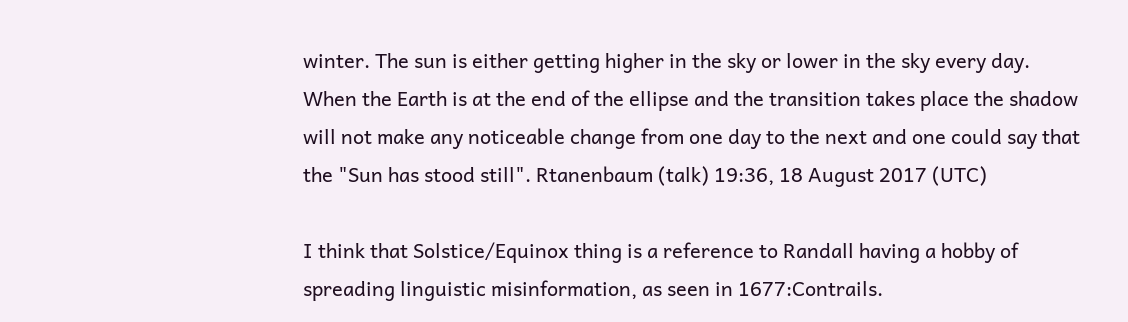winter. The sun is either getting higher in the sky or lower in the sky every day. When the Earth is at the end of the ellipse and the transition takes place the shadow will not make any noticeable change from one day to the next and one could say that the "Sun has stood still". Rtanenbaum (talk) 19:36, 18 August 2017 (UTC)

I think that Solstice/Equinox thing is a reference to Randall having a hobby of spreading linguistic misinformation, as seen in 1677:Contrails.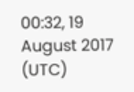00:32, 19 August 2017 (UTC)